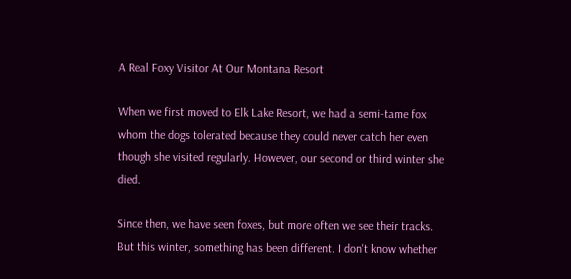A Real Foxy Visitor At Our Montana Resort

When we first moved to Elk Lake Resort, we had a semi-tame fox whom the dogs tolerated because they could never catch her even though she visited regularly. However, our second or third winter she died.

Since then, we have seen foxes, but more often we see their tracks. But this winter, something has been different. I don't know whether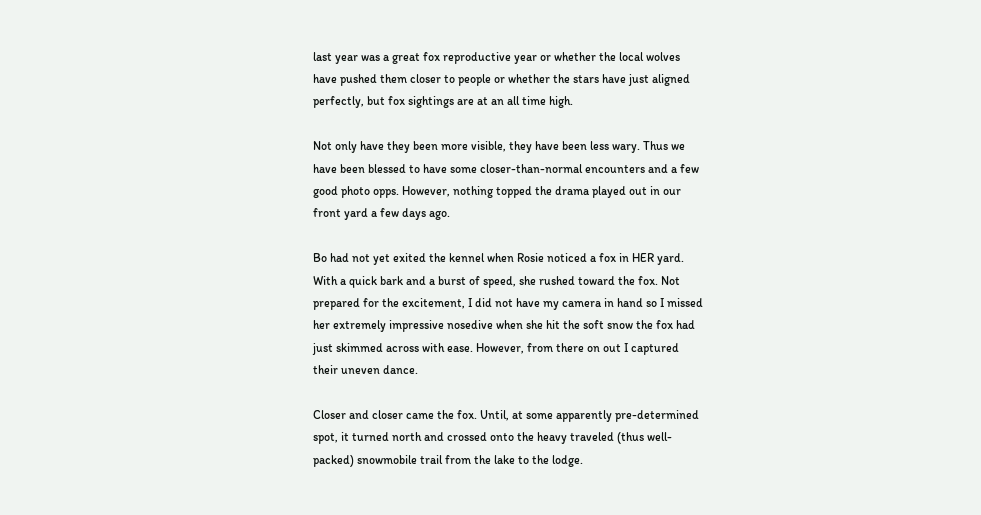last year was a great fox reproductive year or whether the local wolves have pushed them closer to people or whether the stars have just aligned perfectly, but fox sightings are at an all time high.

Not only have they been more visible, they have been less wary. Thus we have been blessed to have some closer-than-normal encounters and a few good photo opps. However, nothing topped the drama played out in our front yard a few days ago.

Bo had not yet exited the kennel when Rosie noticed a fox in HER yard. With a quick bark and a burst of speed, she rushed toward the fox. Not prepared for the excitement, I did not have my camera in hand so I missed her extremely impressive nosedive when she hit the soft snow the fox had just skimmed across with ease. However, from there on out I captured their uneven dance.

Closer and closer came the fox. Until, at some apparently pre-determined spot, it turned north and crossed onto the heavy traveled (thus well-packed) snowmobile trail from the lake to the lodge.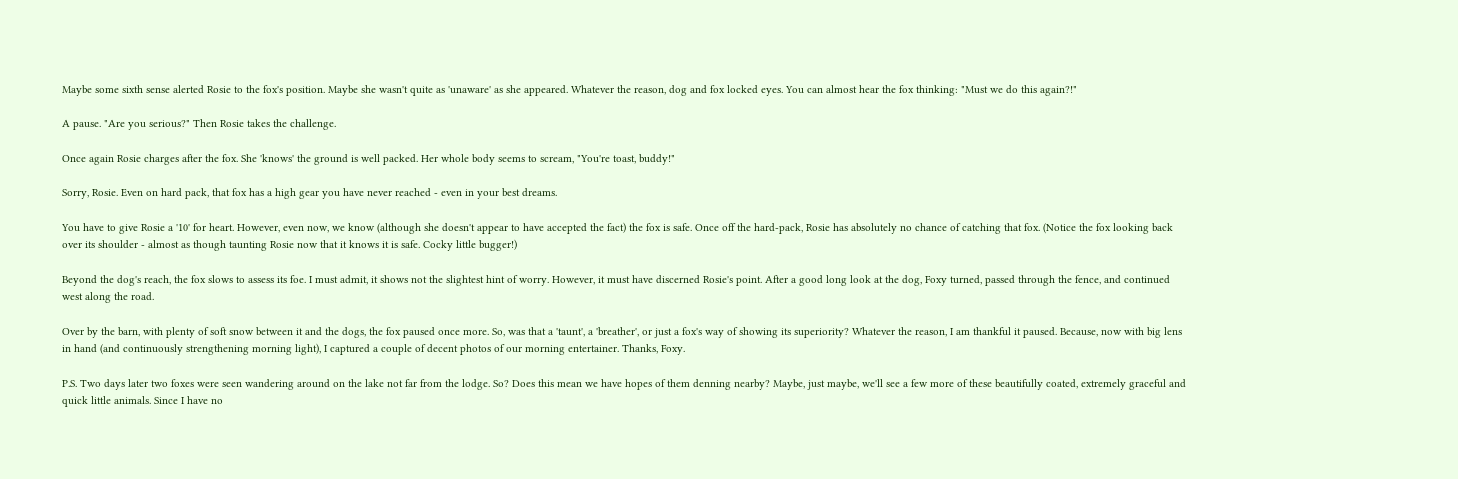Maybe some sixth sense alerted Rosie to the fox's position. Maybe she wasn't quite as 'unaware' as she appeared. Whatever the reason, dog and fox locked eyes. You can almost hear the fox thinking: "Must we do this again?!"

A pause. "Are you serious?" Then Rosie takes the challenge.

Once again Rosie charges after the fox. She 'knows' the ground is well packed. Her whole body seems to scream, "You're toast, buddy!"

Sorry, Rosie. Even on hard pack, that fox has a high gear you have never reached - even in your best dreams.

You have to give Rosie a '10' for heart. However, even now, we know (although she doesn't appear to have accepted the fact) the fox is safe. Once off the hard-pack, Rosie has absolutely no chance of catching that fox. (Notice the fox looking back over its shoulder - almost as though taunting Rosie now that it knows it is safe. Cocky little bugger!)

Beyond the dog's reach, the fox slows to assess its foe. I must admit, it shows not the slightest hint of worry. However, it must have discerned Rosie's point. After a good long look at the dog, Foxy turned, passed through the fence, and continued west along the road.

Over by the barn, with plenty of soft snow between it and the dogs, the fox paused once more. So, was that a 'taunt', a 'breather', or just a fox's way of showing its superiority? Whatever the reason, I am thankful it paused. Because, now with big lens in hand (and continuously strengthening morning light), I captured a couple of decent photos of our morning entertainer. Thanks, Foxy.

P.S. Two days later two foxes were seen wandering around on the lake not far from the lodge. So? Does this mean we have hopes of them denning nearby? Maybe, just maybe, we'll see a few more of these beautifully coated, extremely graceful and quick little animals. Since I have no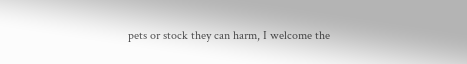pets or stock they can harm, I welcome the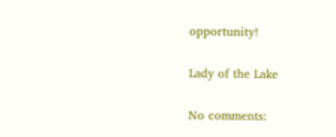opportunity!

Lady of the Lake

No comments: